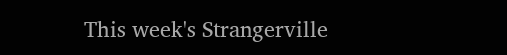This week's Strangerville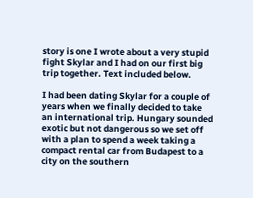story is one I wrote about a very stupid fight Skylar and I had on our first big trip together. Text included below.

I had been dating Skylar for a couple of years when we finally decided to take an international trip. Hungary sounded exotic but not dangerous so we set off with a plan to spend a week taking a compact rental car from Budapest to a city on the southern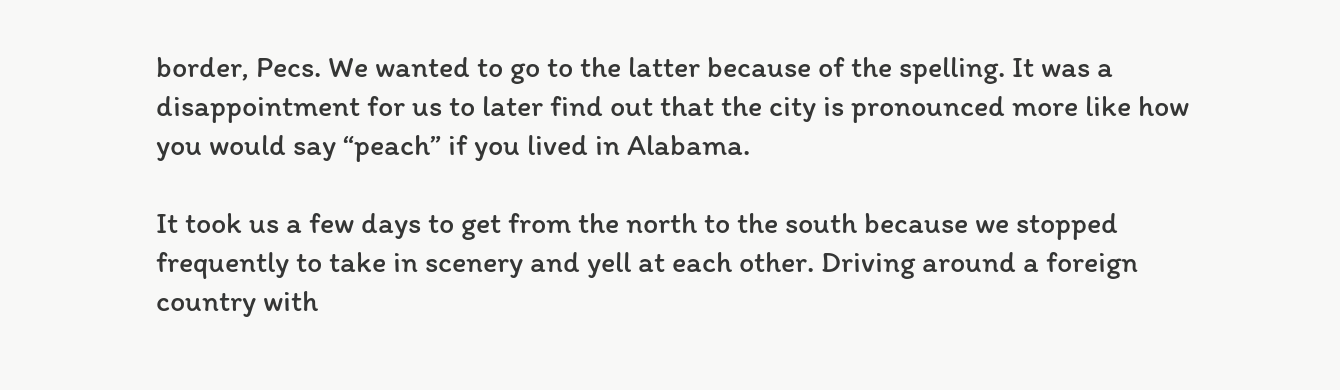border, Pecs. We wanted to go to the latter because of the spelling. It was a disappointment for us to later find out that the city is pronounced more like how you would say “peach” if you lived in Alabama.

It took us a few days to get from the north to the south because we stopped frequently to take in scenery and yell at each other. Driving around a foreign country with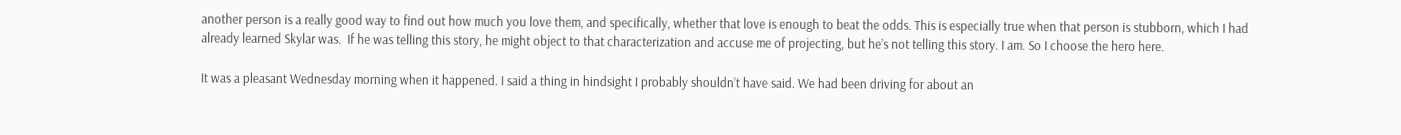another person is a really good way to find out how much you love them, and specifically, whether that love is enough to beat the odds. This is especially true when that person is stubborn, which I had already learned Skylar was.  If he was telling this story, he might object to that characterization and accuse me of projecting, but he’s not telling this story. I am. So I choose the hero here.

It was a pleasant Wednesday morning when it happened. I said a thing in hindsight I probably shouldn’t have said. We had been driving for about an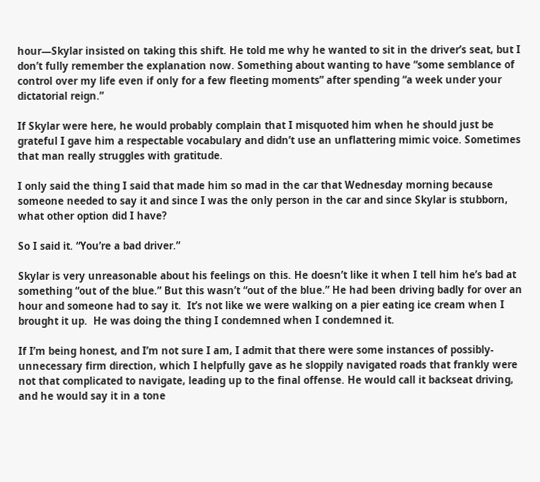hour—Skylar insisted on taking this shift. He told me why he wanted to sit in the driver’s seat, but I don’t fully remember the explanation now. Something about wanting to have “some semblance of control over my life even if only for a few fleeting moments” after spending “a week under your dictatorial reign.”

If Skylar were here, he would probably complain that I misquoted him when he should just be grateful I gave him a respectable vocabulary and didn’t use an unflattering mimic voice. Sometimes that man really struggles with gratitude.

I only said the thing I said that made him so mad in the car that Wednesday morning because someone needed to say it and since I was the only person in the car and since Skylar is stubborn, what other option did I have?

So I said it. “You’re a bad driver.”

Skylar is very unreasonable about his feelings on this. He doesn’t like it when I tell him he’s bad at something “out of the blue.” But this wasn’t “out of the blue.” He had been driving badly for over an hour and someone had to say it.  It’s not like we were walking on a pier eating ice cream when I brought it up.  He was doing the thing I condemned when I condemned it.

If I’m being honest, and I’m not sure I am, I admit that there were some instances of possibly-unnecessary firm direction, which I helpfully gave as he sloppily navigated roads that frankly were not that complicated to navigate, leading up to the final offense. He would call it backseat driving, and he would say it in a tone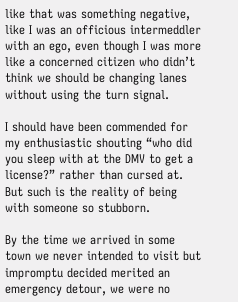like that was something negative, like I was an officious intermeddler with an ego, even though I was more like a concerned citizen who didn’t think we should be changing lanes without using the turn signal.

I should have been commended for my enthusiastic shouting “who did you sleep with at the DMV to get a license?” rather than cursed at. But such is the reality of being with someone so stubborn.

By the time we arrived in some town we never intended to visit but impromptu decided merited an emergency detour, we were no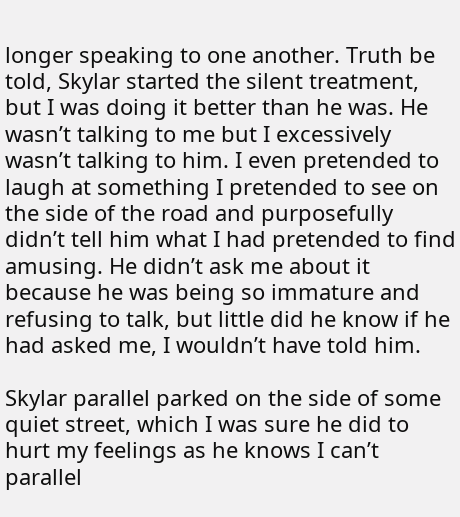longer speaking to one another. Truth be told, Skylar started the silent treatment, but I was doing it better than he was. He wasn’t talking to me but I excessively wasn’t talking to him. I even pretended to laugh at something I pretended to see on the side of the road and purposefully didn’t tell him what I had pretended to find amusing. He didn’t ask me about it because he was being so immature and refusing to talk, but little did he know if he had asked me, I wouldn’t have told him.

Skylar parallel parked on the side of some quiet street, which I was sure he did to hurt my feelings as he knows I can’t parallel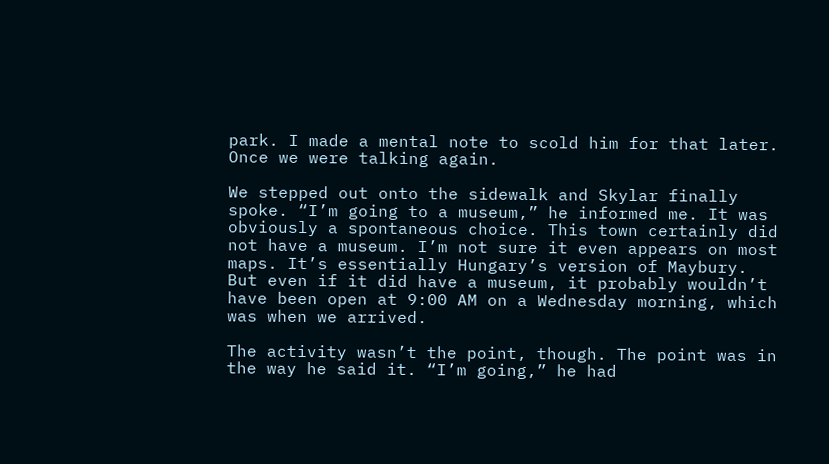park. I made a mental note to scold him for that later. Once we were talking again.

We stepped out onto the sidewalk and Skylar finally spoke. “I’m going to a museum,” he informed me. It was obviously a spontaneous choice. This town certainly did not have a museum. I’m not sure it even appears on most maps. It’s essentially Hungary’s version of Maybury. But even if it did have a museum, it probably wouldn’t have been open at 9:00 AM on a Wednesday morning, which was when we arrived.

The activity wasn’t the point, though. The point was in the way he said it. “I’m going,” he had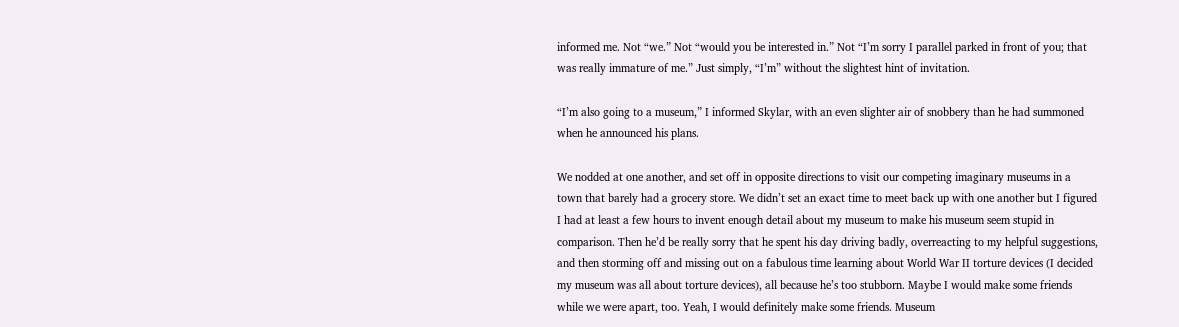informed me. Not “we.” Not “would you be interested in.” Not “I’m sorry I parallel parked in front of you; that was really immature of me.” Just simply, “I’m” without the slightest hint of invitation.

“I’m also going to a museum,” I informed Skylar, with an even slighter air of snobbery than he had summoned when he announced his plans.

We nodded at one another, and set off in opposite directions to visit our competing imaginary museums in a town that barely had a grocery store. We didn’t set an exact time to meet back up with one another but I figured I had at least a few hours to invent enough detail about my museum to make his museum seem stupid in comparison. Then he’d be really sorry that he spent his day driving badly, overreacting to my helpful suggestions, and then storming off and missing out on a fabulous time learning about World War II torture devices (I decided my museum was all about torture devices), all because he’s too stubborn. Maybe I would make some friends while we were apart, too. Yeah, I would definitely make some friends. Museum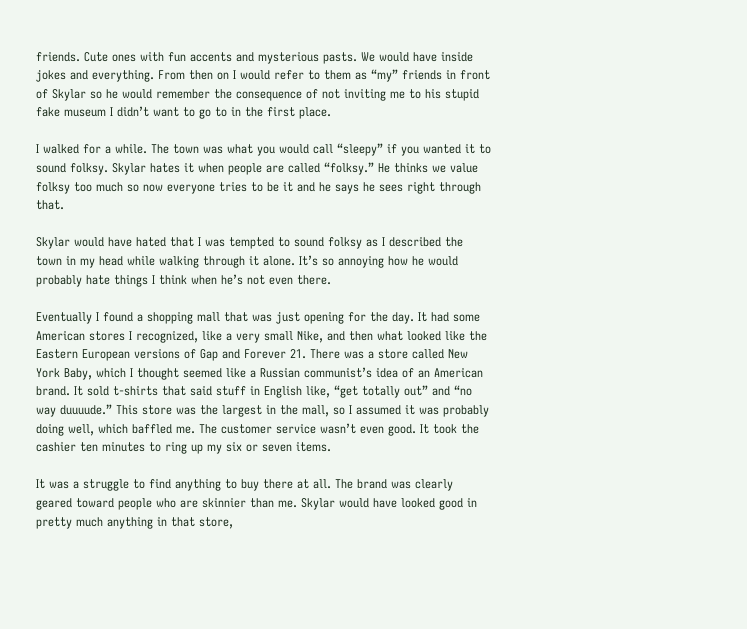friends. Cute ones with fun accents and mysterious pasts. We would have inside jokes and everything. From then on I would refer to them as “my” friends in front of Skylar so he would remember the consequence of not inviting me to his stupid fake museum I didn’t want to go to in the first place.

I walked for a while. The town was what you would call “sleepy” if you wanted it to sound folksy. Skylar hates it when people are called “folksy.” He thinks we value folksy too much so now everyone tries to be it and he says he sees right through that.

Skylar would have hated that I was tempted to sound folksy as I described the town in my head while walking through it alone. It’s so annoying how he would probably hate things I think when he’s not even there.

Eventually I found a shopping mall that was just opening for the day. It had some American stores I recognized, like a very small Nike, and then what looked like the Eastern European versions of Gap and Forever 21. There was a store called New York Baby, which I thought seemed like a Russian communist’s idea of an American brand. It sold t-shirts that said stuff in English like, “get totally out” and “no way duuuude.” This store was the largest in the mall, so I assumed it was probably doing well, which baffled me. The customer service wasn’t even good. It took the cashier ten minutes to ring up my six or seven items.

It was a struggle to find anything to buy there at all. The brand was clearly geared toward people who are skinnier than me. Skylar would have looked good in pretty much anything in that store,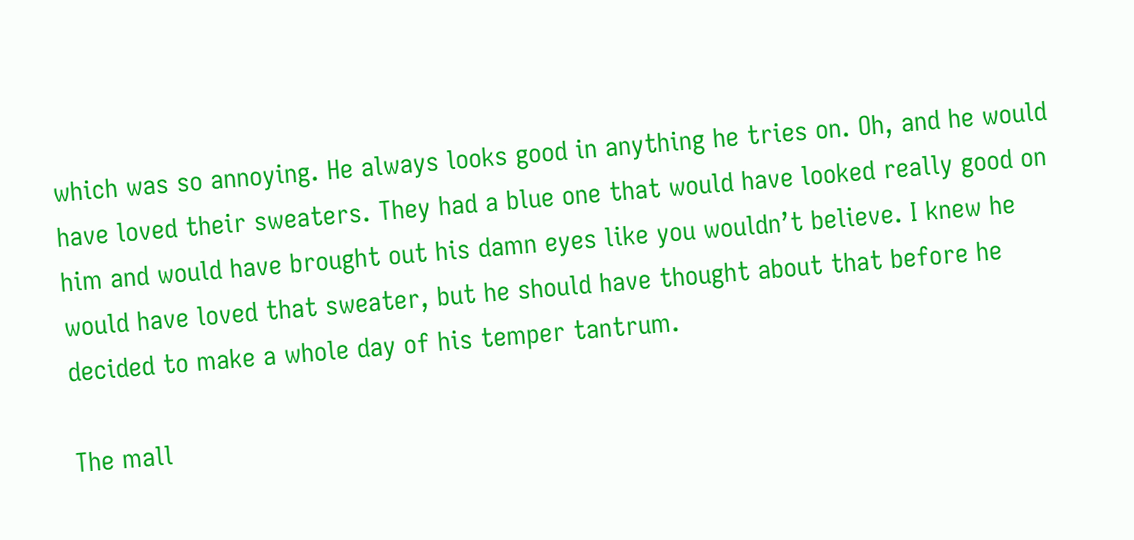which was so annoying. He always looks good in anything he tries on. Oh, and he would have loved their sweaters. They had a blue one that would have looked really good on him and would have brought out his damn eyes like you wouldn’t believe. I knew he would have loved that sweater, but he should have thought about that before he decided to make a whole day of his temper tantrum.

The mall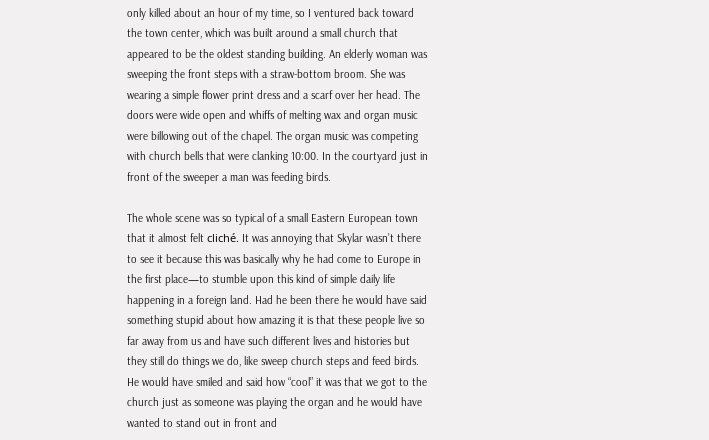only killed about an hour of my time, so I ventured back toward the town center, which was built around a small church that appeared to be the oldest standing building. An elderly woman was sweeping the front steps with a straw-bottom broom. She was wearing a simple flower print dress and a scarf over her head. The doors were wide open and whiffs of melting wax and organ music were billowing out of the chapel. The organ music was competing with church bells that were clanking 10:00. In the courtyard just in front of the sweeper a man was feeding birds.

The whole scene was so typical of a small Eastern European town that it almost felt cliché. It was annoying that Skylar wasn’t there to see it because this was basically why he had come to Europe in the first place—to stumble upon this kind of simple daily life happening in a foreign land. Had he been there he would have said something stupid about how amazing it is that these people live so far away from us and have such different lives and histories but they still do things we do, like sweep church steps and feed birds. He would have smiled and said how “cool” it was that we got to the church just as someone was playing the organ and he would have wanted to stand out in front and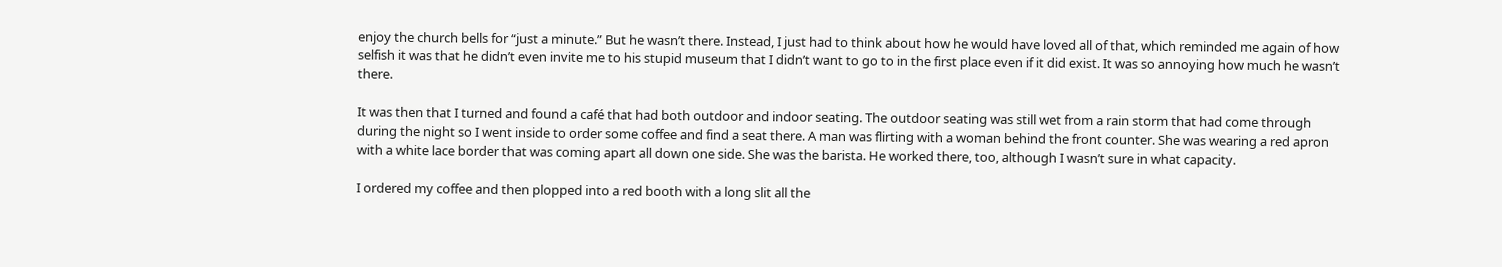enjoy the church bells for “just a minute.” But he wasn’t there. Instead, I just had to think about how he would have loved all of that, which reminded me again of how selfish it was that he didn’t even invite me to his stupid museum that I didn’t want to go to in the first place even if it did exist. It was so annoying how much he wasn’t there.

It was then that I turned and found a café that had both outdoor and indoor seating. The outdoor seating was still wet from a rain storm that had come through during the night so I went inside to order some coffee and find a seat there. A man was flirting with a woman behind the front counter. She was wearing a red apron with a white lace border that was coming apart all down one side. She was the barista. He worked there, too, although I wasn’t sure in what capacity.

I ordered my coffee and then plopped into a red booth with a long slit all the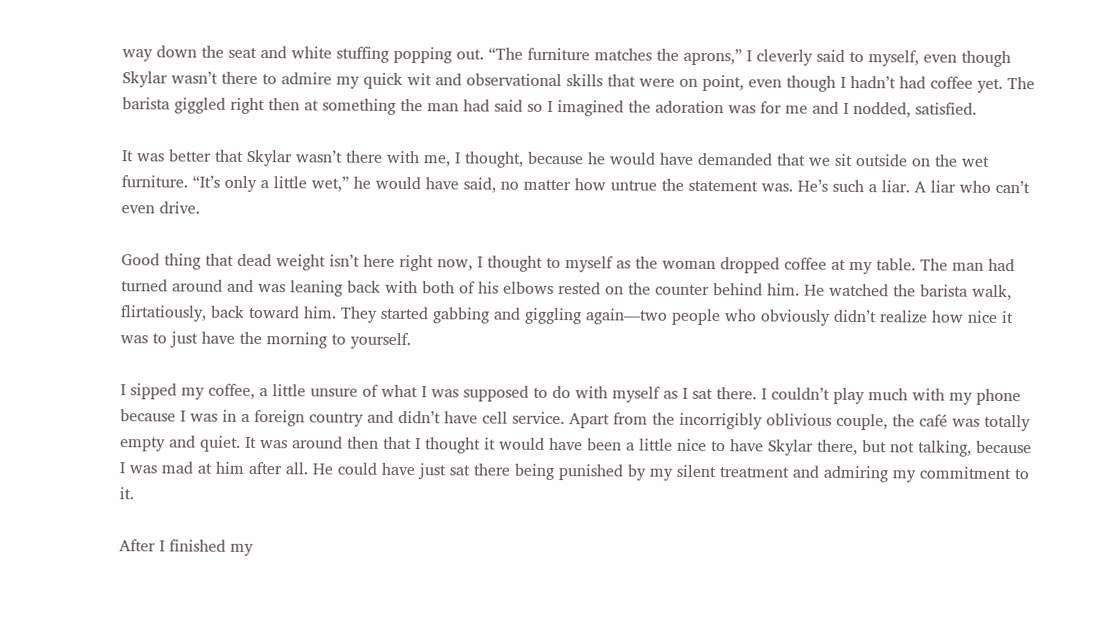way down the seat and white stuffing popping out. “The furniture matches the aprons,” I cleverly said to myself, even though Skylar wasn’t there to admire my quick wit and observational skills that were on point, even though I hadn’t had coffee yet. The barista giggled right then at something the man had said so I imagined the adoration was for me and I nodded, satisfied.

It was better that Skylar wasn’t there with me, I thought, because he would have demanded that we sit outside on the wet furniture. “It’s only a little wet,” he would have said, no matter how untrue the statement was. He’s such a liar. A liar who can’t even drive.

Good thing that dead weight isn’t here right now, I thought to myself as the woman dropped coffee at my table. The man had turned around and was leaning back with both of his elbows rested on the counter behind him. He watched the barista walk, flirtatiously, back toward him. They started gabbing and giggling again—two people who obviously didn’t realize how nice it was to just have the morning to yourself.

I sipped my coffee, a little unsure of what I was supposed to do with myself as I sat there. I couldn’t play much with my phone because I was in a foreign country and didn’t have cell service. Apart from the incorrigibly oblivious couple, the café was totally empty and quiet. It was around then that I thought it would have been a little nice to have Skylar there, but not talking, because I was mad at him after all. He could have just sat there being punished by my silent treatment and admiring my commitment to it.

After I finished my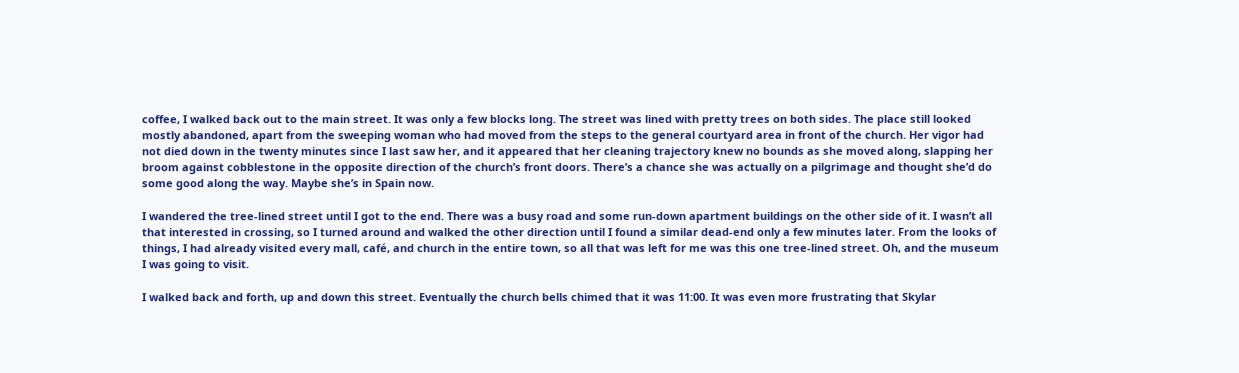coffee, I walked back out to the main street. It was only a few blocks long. The street was lined with pretty trees on both sides. The place still looked mostly abandoned, apart from the sweeping woman who had moved from the steps to the general courtyard area in front of the church. Her vigor had not died down in the twenty minutes since I last saw her, and it appeared that her cleaning trajectory knew no bounds as she moved along, slapping her broom against cobblestone in the opposite direction of the church’s front doors. There’s a chance she was actually on a pilgrimage and thought she’d do some good along the way. Maybe she’s in Spain now.

I wandered the tree-lined street until I got to the end. There was a busy road and some run-down apartment buildings on the other side of it. I wasn’t all that interested in crossing, so I turned around and walked the other direction until I found a similar dead-end only a few minutes later. From the looks of things, I had already visited every mall, café, and church in the entire town, so all that was left for me was this one tree-lined street. Oh, and the museum I was going to visit.

I walked back and forth, up and down this street. Eventually the church bells chimed that it was 11:00. It was even more frustrating that Skylar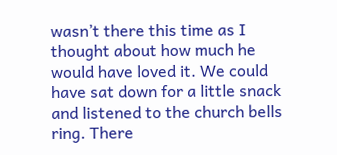wasn’t there this time as I thought about how much he would have loved it. We could have sat down for a little snack and listened to the church bells ring. There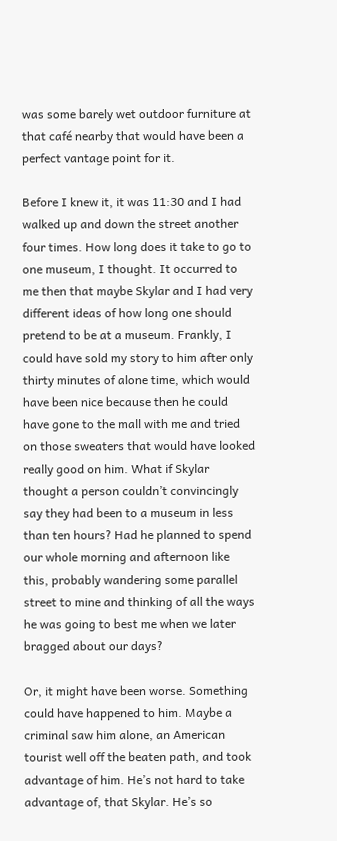was some barely wet outdoor furniture at that café nearby that would have been a perfect vantage point for it.

Before I knew it, it was 11:30 and I had walked up and down the street another four times. How long does it take to go to one museum, I thought. It occurred to me then that maybe Skylar and I had very different ideas of how long one should pretend to be at a museum. Frankly, I could have sold my story to him after only thirty minutes of alone time, which would have been nice because then he could have gone to the mall with me and tried on those sweaters that would have looked really good on him. What if Skylar thought a person couldn’t convincingly say they had been to a museum in less than ten hours? Had he planned to spend our whole morning and afternoon like this, probably wandering some parallel street to mine and thinking of all the ways he was going to best me when we later bragged about our days?

Or, it might have been worse. Something could have happened to him. Maybe a criminal saw him alone, an American tourist well off the beaten path, and took advantage of him. He’s not hard to take advantage of, that Skylar. He’s so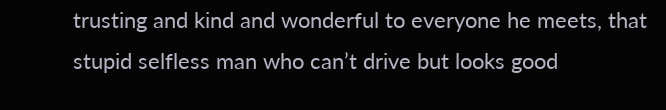trusting and kind and wonderful to everyone he meets, that stupid selfless man who can’t drive but looks good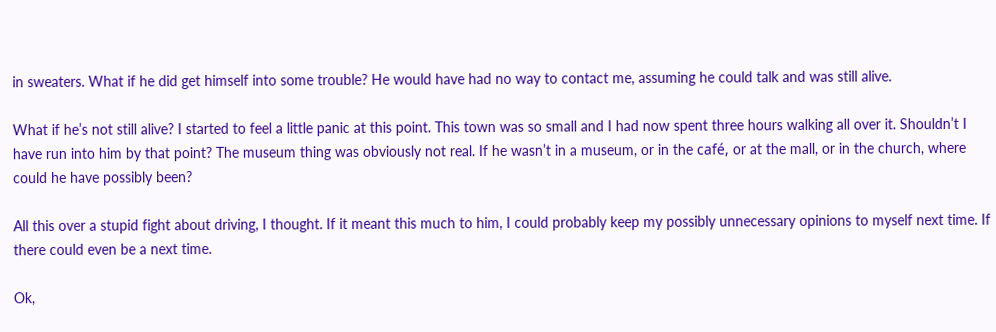in sweaters. What if he did get himself into some trouble? He would have had no way to contact me, assuming he could talk and was still alive.

What if he’s not still alive? I started to feel a little panic at this point. This town was so small and I had now spent three hours walking all over it. Shouldn’t I have run into him by that point? The museum thing was obviously not real. If he wasn’t in a museum, or in the café, or at the mall, or in the church, where could he have possibly been?

All this over a stupid fight about driving, I thought. If it meant this much to him, I could probably keep my possibly unnecessary opinions to myself next time. If there could even be a next time.

Ok,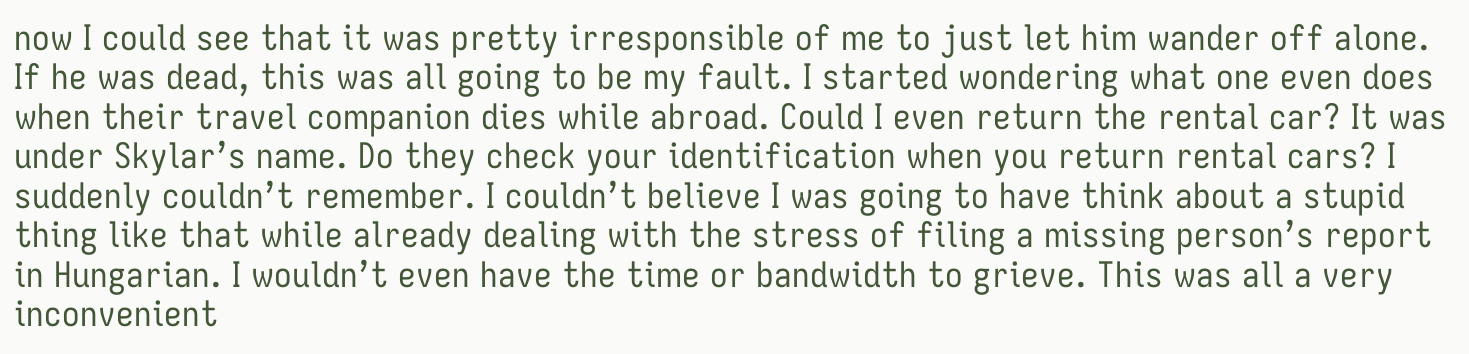now I could see that it was pretty irresponsible of me to just let him wander off alone. If he was dead, this was all going to be my fault. I started wondering what one even does when their travel companion dies while abroad. Could I even return the rental car? It was under Skylar’s name. Do they check your identification when you return rental cars? I suddenly couldn’t remember. I couldn’t believe I was going to have think about a stupid thing like that while already dealing with the stress of filing a missing person’s report in Hungarian. I wouldn’t even have the time or bandwidth to grieve. This was all a very inconvenient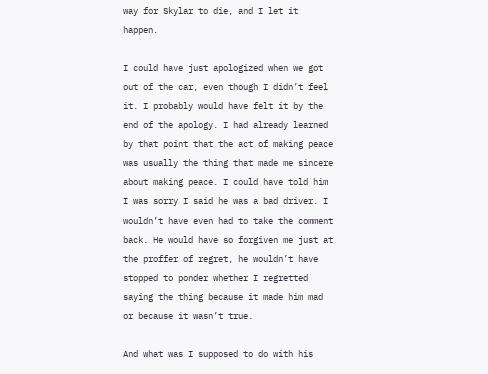way for Skylar to die, and I let it happen.

I could have just apologized when we got out of the car, even though I didn’t feel it. I probably would have felt it by the end of the apology. I had already learned by that point that the act of making peace was usually the thing that made me sincere about making peace. I could have told him I was sorry I said he was a bad driver. I wouldn’t have even had to take the comment back. He would have so forgiven me just at the proffer of regret, he wouldn’t have stopped to ponder whether I regretted saying the thing because it made him mad or because it wasn’t true.

And what was I supposed to do with his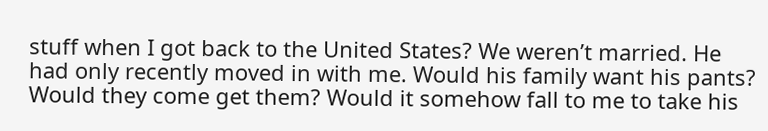stuff when I got back to the United States? We weren’t married. He had only recently moved in with me. Would his family want his pants? Would they come get them? Would it somehow fall to me to take his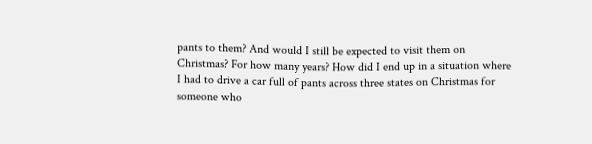pants to them? And would I still be expected to visit them on Christmas? For how many years? How did I end up in a situation where I had to drive a car full of pants across three states on Christmas for someone who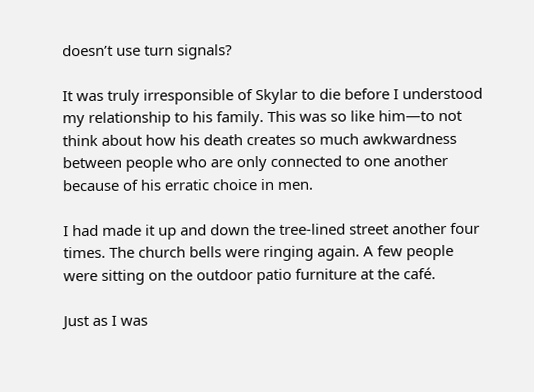doesn’t use turn signals?

It was truly irresponsible of Skylar to die before I understood my relationship to his family. This was so like him—to not think about how his death creates so much awkwardness between people who are only connected to one another because of his erratic choice in men.

I had made it up and down the tree-lined street another four times. The church bells were ringing again. A few people were sitting on the outdoor patio furniture at the café.

Just as I was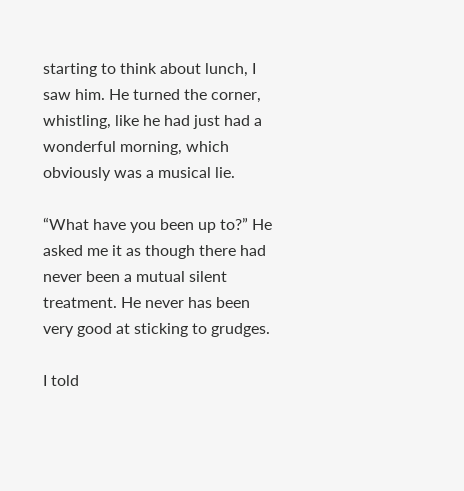starting to think about lunch, I saw him. He turned the corner, whistling, like he had just had a wonderful morning, which obviously was a musical lie.

“What have you been up to?” He asked me it as though there had never been a mutual silent treatment. He never has been very good at sticking to grudges.

I told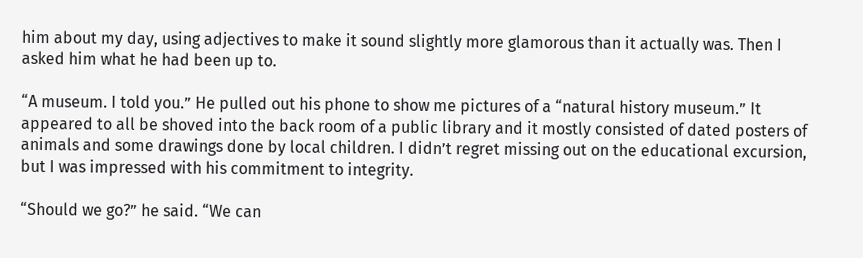him about my day, using adjectives to make it sound slightly more glamorous than it actually was. Then I asked him what he had been up to.

“A museum. I told you.” He pulled out his phone to show me pictures of a “natural history museum.” It appeared to all be shoved into the back room of a public library and it mostly consisted of dated posters of animals and some drawings done by local children. I didn’t regret missing out on the educational excursion, but I was impressed with his commitment to integrity.

“Should we go?” he said. “We can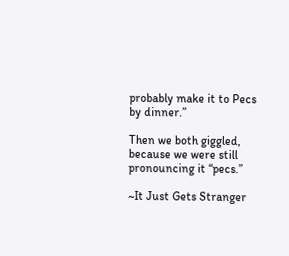probably make it to Pecs by dinner.”

Then we both giggled, because we were still pronouncing it “pecs.”

~It Just Gets Stranger